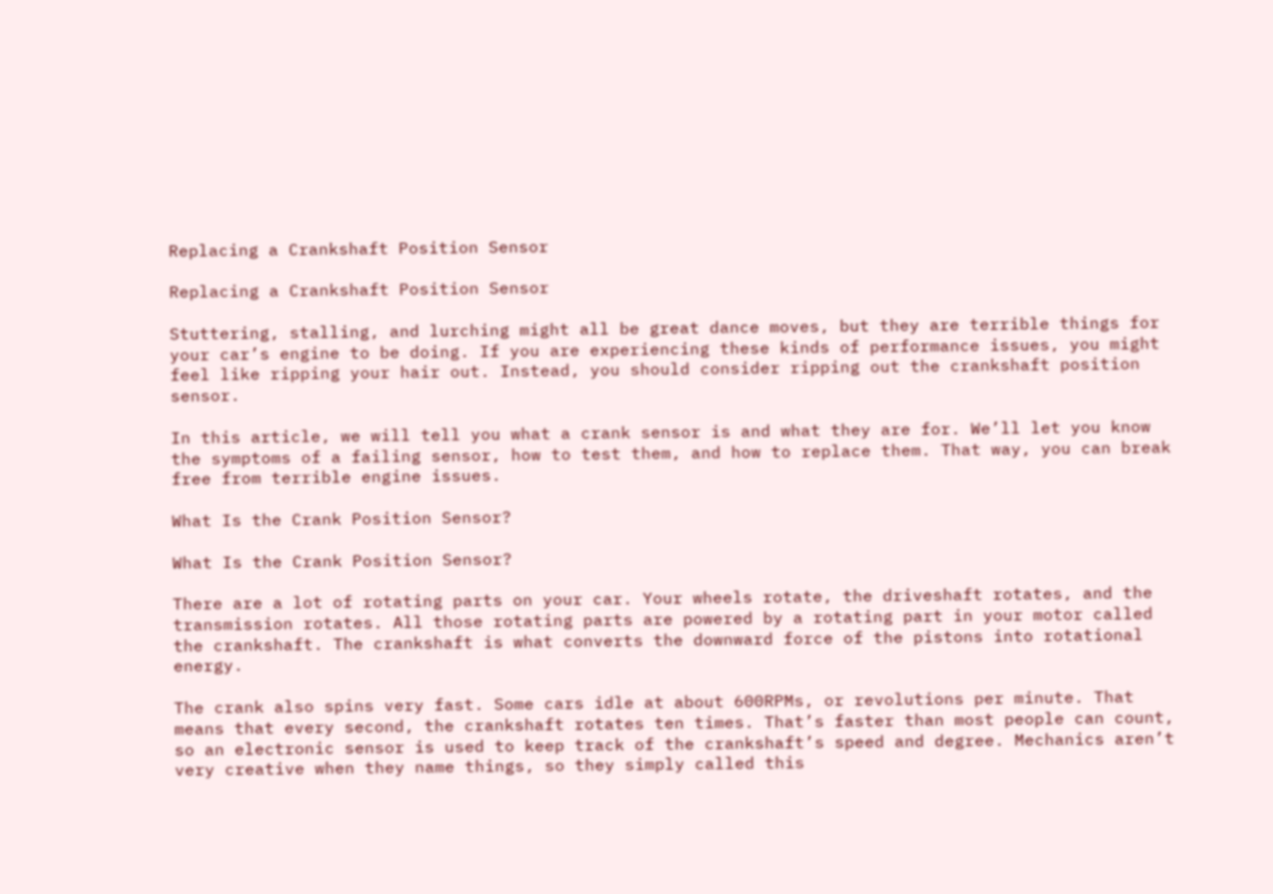Replacing a Crankshaft Position Sensor

Replacing a Crankshaft Position Sensor

Stuttering, stalling, and lurching might all be great dance moves, but they are terrible things for your car’s engine to be doing. If you are experiencing these kinds of performance issues, you might feel like ripping your hair out. Instead, you should consider ripping out the crankshaft position sensor.

In this article, we will tell you what a crank sensor is and what they are for. We’ll let you know the symptoms of a failing sensor, how to test them, and how to replace them. That way, you can break free from terrible engine issues.

What Is the Crank Position Sensor?

What Is the Crank Position Sensor?

There are a lot of rotating parts on your car. Your wheels rotate, the driveshaft rotates, and the transmission rotates. All those rotating parts are powered by a rotating part in your motor called the crankshaft. The crankshaft is what converts the downward force of the pistons into rotational energy.

The crank also spins very fast. Some cars idle at about 600RPMs, or revolutions per minute. That means that every second, the crankshaft rotates ten times. That’s faster than most people can count, so an electronic sensor is used to keep track of the crankshaft’s speed and degree. Mechanics aren’t very creative when they name things, so they simply called this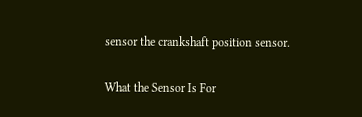sensor the crankshaft position sensor.

What the Sensor Is For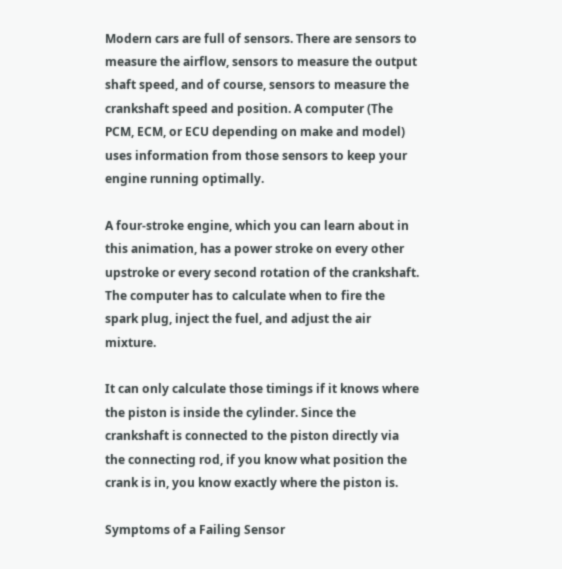Modern cars are full of sensors. There are sensors to measure the airflow, sensors to measure the output shaft speed, and of course, sensors to measure the crankshaft speed and position. A computer (The PCM, ECM, or ECU depending on make and model) uses information from those sensors to keep your engine running optimally.

A four-stroke engine, which you can learn about in this animation, has a power stroke on every other upstroke or every second rotation of the crankshaft. The computer has to calculate when to fire the spark plug, inject the fuel, and adjust the air mixture.

It can only calculate those timings if it knows where the piston is inside the cylinder. Since the crankshaft is connected to the piston directly via the connecting rod, if you know what position the crank is in, you know exactly where the piston is.

Symptoms of a Failing Sensor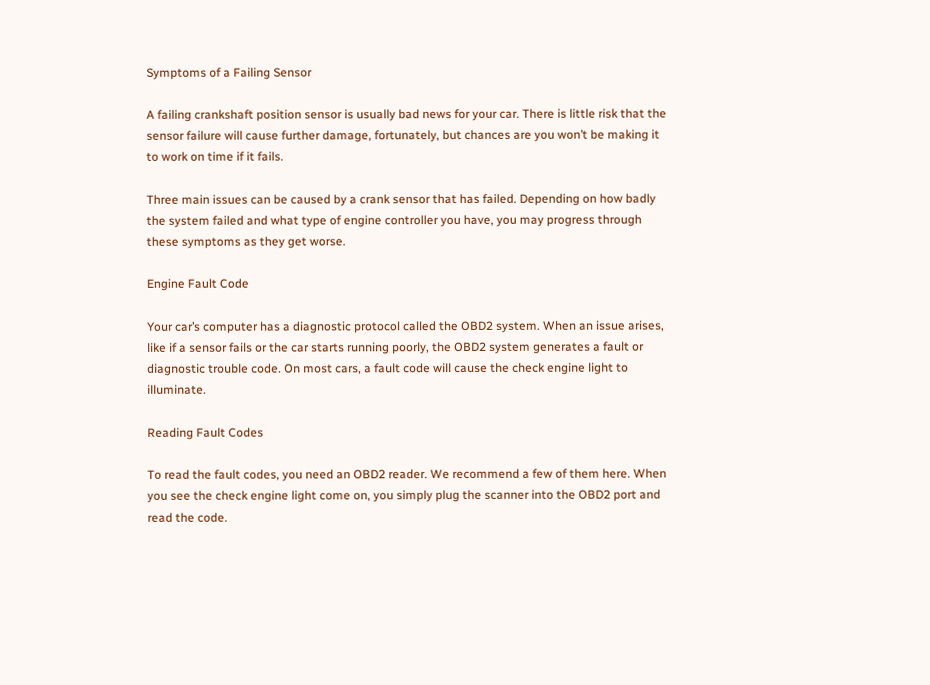Symptoms of a Failing Sensor

A failing crankshaft position sensor is usually bad news for your car. There is little risk that the sensor failure will cause further damage, fortunately, but chances are you won’t be making it to work on time if it fails.

Three main issues can be caused by a crank sensor that has failed. Depending on how badly the system failed and what type of engine controller you have, you may progress through these symptoms as they get worse.

Engine Fault Code

Your car’s computer has a diagnostic protocol called the OBD2 system. When an issue arises, like if a sensor fails or the car starts running poorly, the OBD2 system generates a fault or diagnostic trouble code. On most cars, a fault code will cause the check engine light to illuminate.

Reading Fault Codes

To read the fault codes, you need an OBD2 reader. We recommend a few of them here. When you see the check engine light come on, you simply plug the scanner into the OBD2 port and read the code.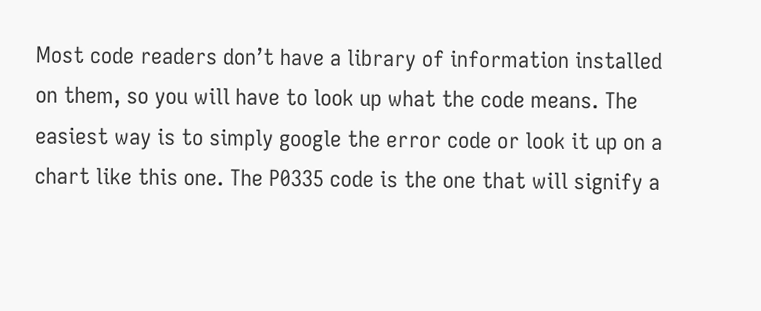Most code readers don’t have a library of information installed on them, so you will have to look up what the code means. The easiest way is to simply google the error code or look it up on a chart like this one. The P0335 code is the one that will signify a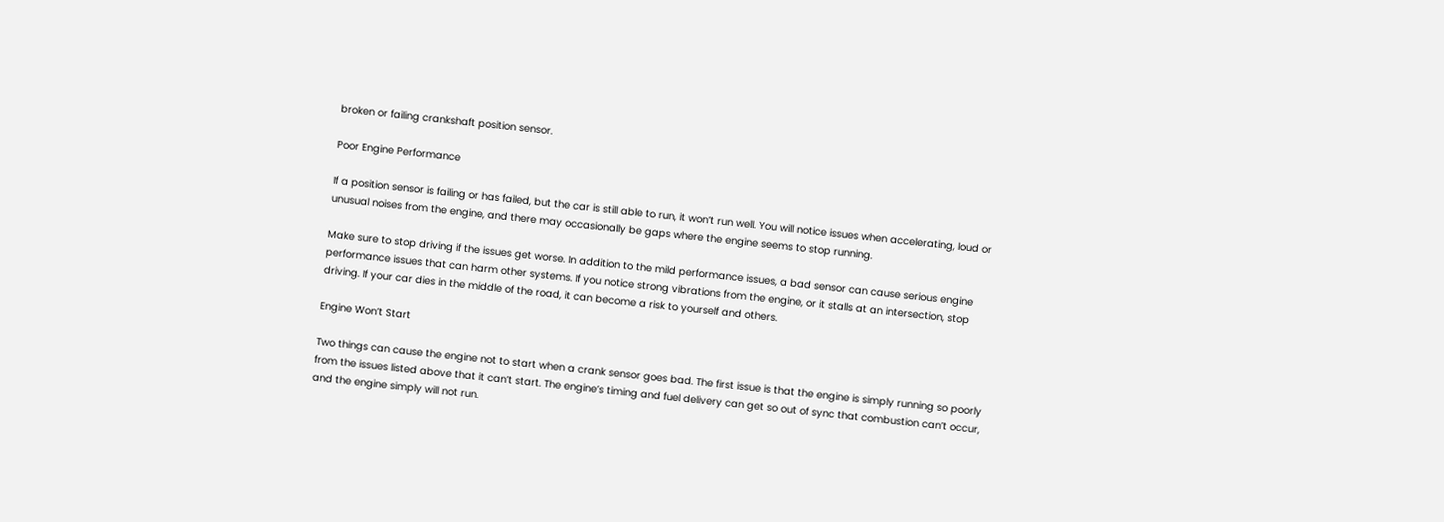broken or failing crankshaft position sensor.

Poor Engine Performance

If a position sensor is failing or has failed, but the car is still able to run, it won’t run well. You will notice issues when accelerating, loud or unusual noises from the engine, and there may occasionally be gaps where the engine seems to stop running.

Make sure to stop driving if the issues get worse. In addition to the mild performance issues, a bad sensor can cause serious engine performance issues that can harm other systems. If you notice strong vibrations from the engine, or it stalls at an intersection, stop driving. If your car dies in the middle of the road, it can become a risk to yourself and others.

Engine Won’t Start

Two things can cause the engine not to start when a crank sensor goes bad. The first issue is that the engine is simply running so poorly from the issues listed above that it can’t start. The engine’s timing and fuel delivery can get so out of sync that combustion can’t occur, and the engine simply will not run.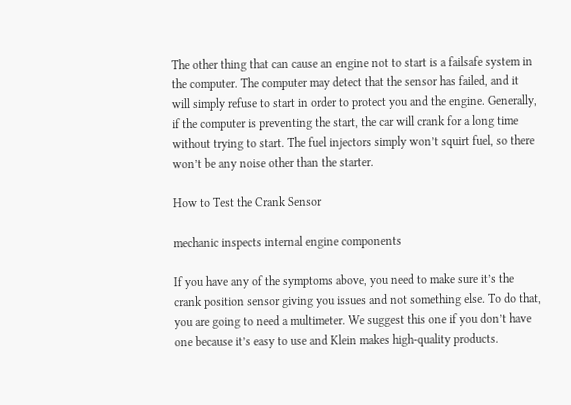The other thing that can cause an engine not to start is a failsafe system in the computer. The computer may detect that the sensor has failed, and it will simply refuse to start in order to protect you and the engine. Generally, if the computer is preventing the start, the car will crank for a long time without trying to start. The fuel injectors simply won’t squirt fuel, so there won’t be any noise other than the starter.

How to Test the Crank Sensor

mechanic inspects internal engine components

If you have any of the symptoms above, you need to make sure it’s the crank position sensor giving you issues and not something else. To do that, you are going to need a multimeter. We suggest this one if you don’t have one because it’s easy to use and Klein makes high-quality products.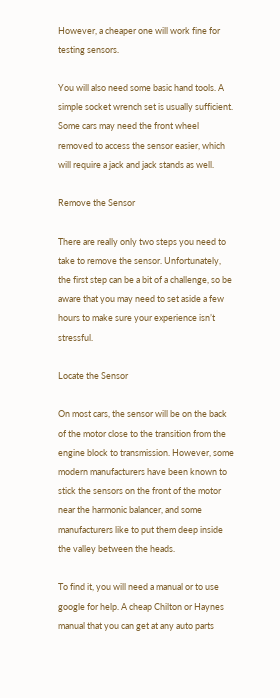However, a cheaper one will work fine for testing sensors.

You will also need some basic hand tools. A simple socket wrench set is usually sufficient. Some cars may need the front wheel removed to access the sensor easier, which will require a jack and jack stands as well.

Remove the Sensor

There are really only two steps you need to take to remove the sensor. Unfortunately, the first step can be a bit of a challenge, so be aware that you may need to set aside a few hours to make sure your experience isn’t stressful.

Locate the Sensor

On most cars, the sensor will be on the back of the motor close to the transition from the engine block to transmission. However, some modern manufacturers have been known to stick the sensors on the front of the motor near the harmonic balancer, and some manufacturers like to put them deep inside the valley between the heads.

To find it, you will need a manual or to use google for help. A cheap Chilton or Haynes manual that you can get at any auto parts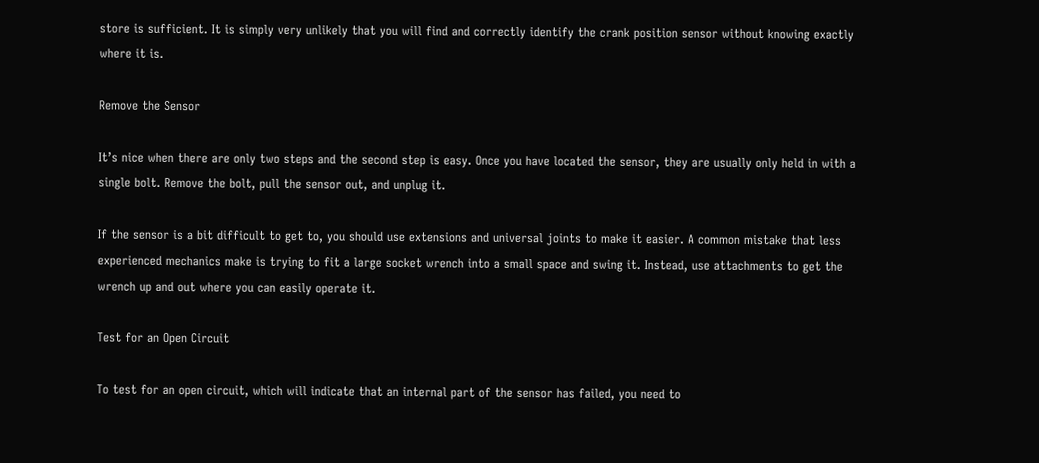store is sufficient. It is simply very unlikely that you will find and correctly identify the crank position sensor without knowing exactly where it is.

Remove the Sensor

It’s nice when there are only two steps and the second step is easy. Once you have located the sensor, they are usually only held in with a single bolt. Remove the bolt, pull the sensor out, and unplug it.

If the sensor is a bit difficult to get to, you should use extensions and universal joints to make it easier. A common mistake that less experienced mechanics make is trying to fit a large socket wrench into a small space and swing it. Instead, use attachments to get the wrench up and out where you can easily operate it.

Test for an Open Circuit

To test for an open circuit, which will indicate that an internal part of the sensor has failed, you need to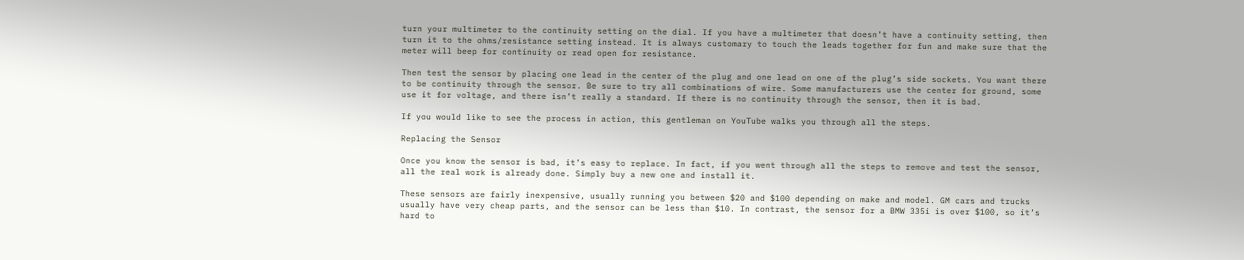turn your multimeter to the continuity setting on the dial. If you have a multimeter that doesn’t have a continuity setting, then turn it to the ohms/resistance setting instead. It is always customary to touch the leads together for fun and make sure that the meter will beep for continuity or read open for resistance.

Then test the sensor by placing one lead in the center of the plug and one lead on one of the plug’s side sockets. You want there to be continuity through the sensor. Be sure to try all combinations of wire. Some manufacturers use the center for ground, some use it for voltage, and there isn’t really a standard. If there is no continuity through the sensor, then it is bad.

If you would like to see the process in action, this gentleman on YouTube walks you through all the steps.

Replacing the Sensor

Once you know the sensor is bad, it’s easy to replace. In fact, if you went through all the steps to remove and test the sensor, all the real work is already done. Simply buy a new one and install it.

These sensors are fairly inexpensive, usually running you between $20 and $100 depending on make and model. GM cars and trucks usually have very cheap parts, and the sensor can be less than $10. In contrast, the sensor for a BMW 335i is over $100, so it’s hard to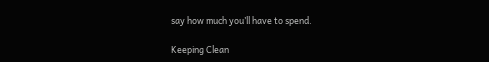say how much you’ll have to spend.

Keeping Clean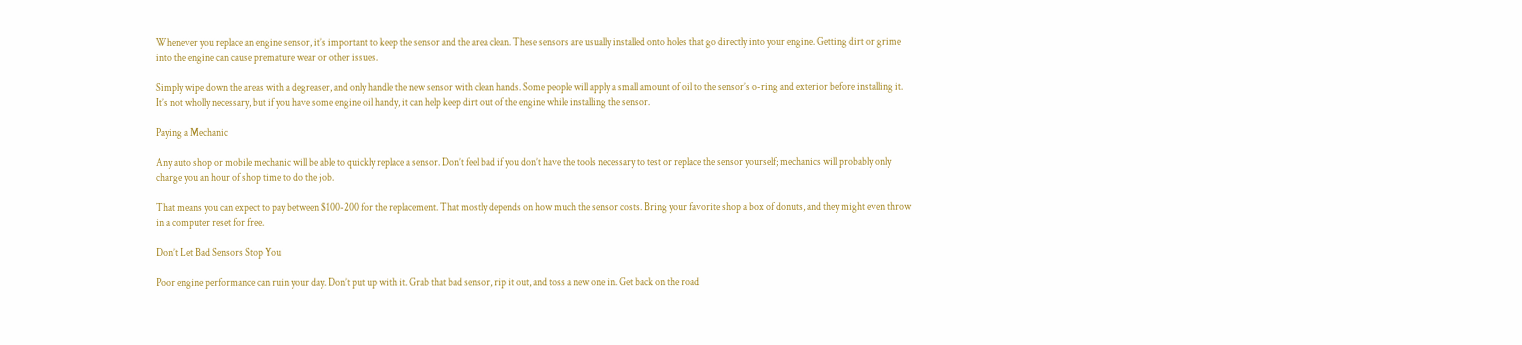Whenever you replace an engine sensor, it’s important to keep the sensor and the area clean. These sensors are usually installed onto holes that go directly into your engine. Getting dirt or grime into the engine can cause premature wear or other issues.

Simply wipe down the areas with a degreaser, and only handle the new sensor with clean hands. Some people will apply a small amount of oil to the sensor’s o-ring and exterior before installing it. It’s not wholly necessary, but if you have some engine oil handy, it can help keep dirt out of the engine while installing the sensor.

Paying a Mechanic

Any auto shop or mobile mechanic will be able to quickly replace a sensor. Don’t feel bad if you don’t have the tools necessary to test or replace the sensor yourself; mechanics will probably only charge you an hour of shop time to do the job.

That means you can expect to pay between $100-200 for the replacement. That mostly depends on how much the sensor costs. Bring your favorite shop a box of donuts, and they might even throw in a computer reset for free.

Don’t Let Bad Sensors Stop You

Poor engine performance can ruin your day. Don’t put up with it. Grab that bad sensor, rip it out, and toss a new one in. Get back on the road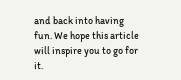and back into having fun. We hope this article will inspire you to go for it.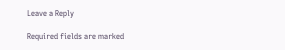Leave a Reply

Required fields are marked